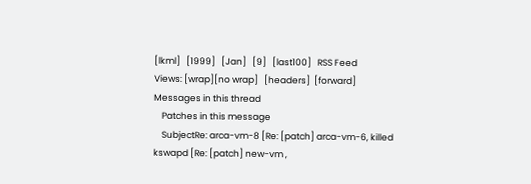[lkml]   [1999]   [Jan]   [9]   [last100]   RSS Feed
Views: [wrap][no wrap]   [headers]  [forward]
Messages in this thread
    Patches in this message
    SubjectRe: arca-vm-8 [Re: [patch] arca-vm-6, killed kswapd [Re: [patch] new-vm ,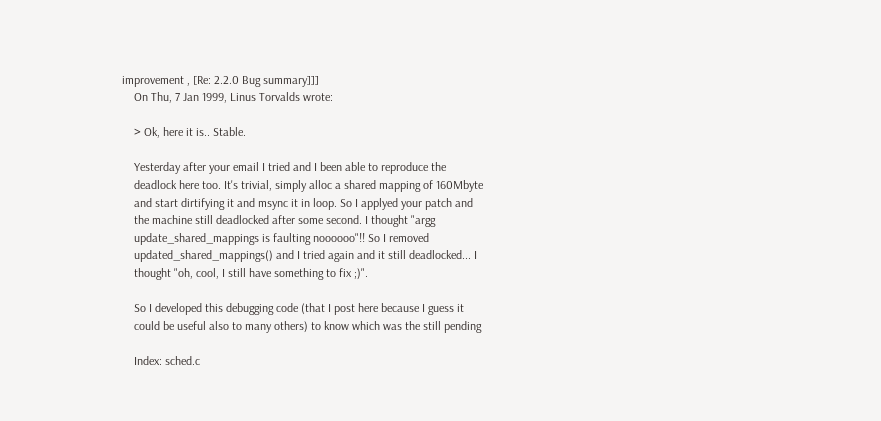improvement , [Re: 2.2.0 Bug summary]]]
    On Thu, 7 Jan 1999, Linus Torvalds wrote:

    > Ok, here it is.. Stable.

    Yesterday after your email I tried and I been able to reproduce the
    deadlock here too. It's trivial, simply alloc a shared mapping of 160Mbyte
    and start dirtifying it and msync it in loop. So I applyed your patch and
    the machine still deadlocked after some second. I thought "argg
    update_shared_mappings is faulting noooooo"!! So I removed
    updated_shared_mappings() and I tried again and it still deadlocked... I
    thought "oh, cool, I still have something to fix ;)".

    So I developed this debugging code (that I post here because I guess it
    could be useful also to many others) to know which was the still pending

    Index: sched.c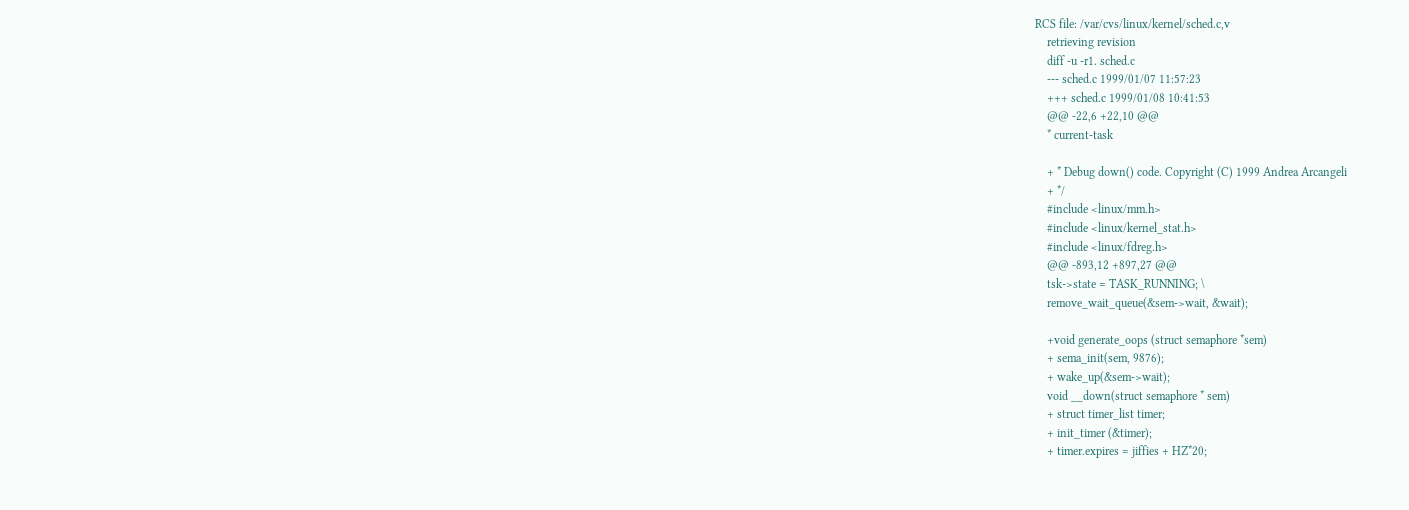RCS file: /var/cvs/linux/kernel/sched.c,v
    retrieving revision
    diff -u -r1. sched.c
    --- sched.c 1999/01/07 11:57:23
    +++ sched.c 1999/01/08 10:41:53
    @@ -22,6 +22,10 @@
    * current-task

    + * Debug down() code. Copyright (C) 1999 Andrea Arcangeli
    + */
    #include <linux/mm.h>
    #include <linux/kernel_stat.h>
    #include <linux/fdreg.h>
    @@ -893,12 +897,27 @@
    tsk->state = TASK_RUNNING; \
    remove_wait_queue(&sem->wait, &wait);

    +void generate_oops (struct semaphore *sem)
    + sema_init(sem, 9876);
    + wake_up(&sem->wait);
    void __down(struct semaphore * sem)
    + struct timer_list timer;
    + init_timer (&timer);
    + timer.expires = jiffies + HZ*20;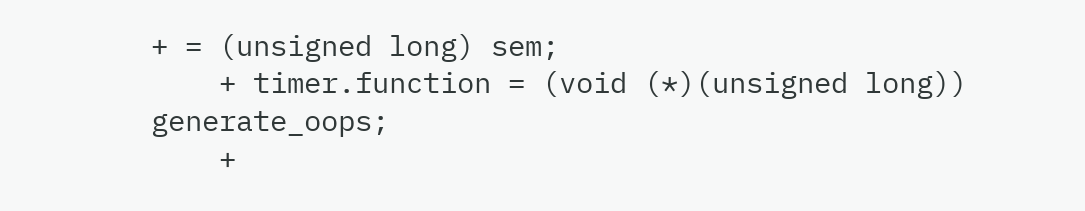+ = (unsigned long) sem;
    + timer.function = (void (*)(unsigned long)) generate_oops;
    +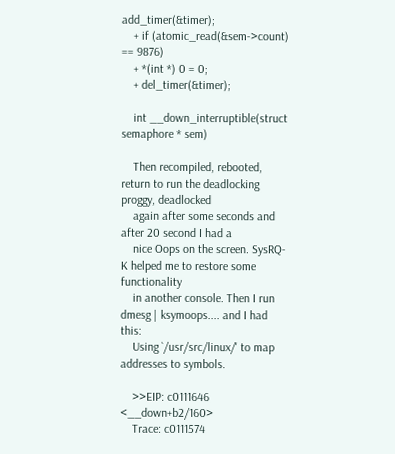add_timer(&timer);
    + if (atomic_read(&sem->count) == 9876)
    + *(int *) 0 = 0;
    + del_timer(&timer);

    int __down_interruptible(struct semaphore * sem)

    Then recompiled, rebooted, return to run the deadlocking proggy, deadlocked
    again after some seconds and after 20 second I had a
    nice Oops on the screen. SysRQ-K helped me to restore some functionality
    in another console. Then I run dmesg | ksymoops.... and I had this:
    Using `/usr/src/linux/' to map addresses to symbols.

    >>EIP: c0111646 <__down+b2/160>
    Trace: c0111574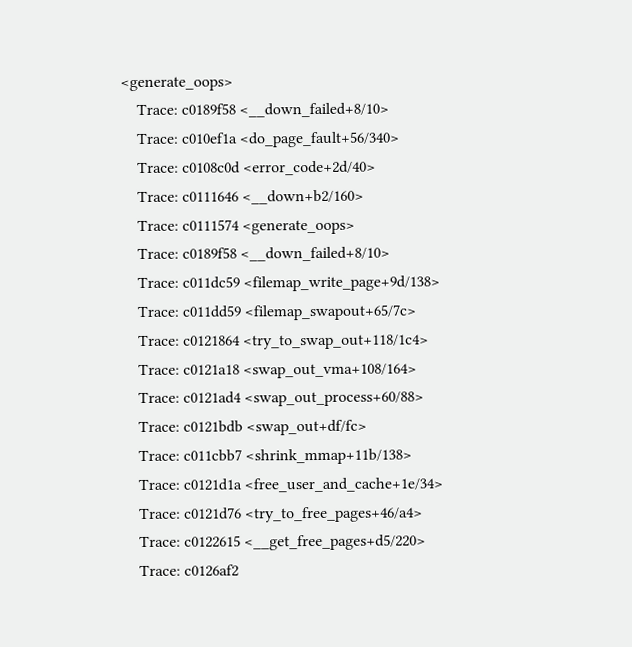<generate_oops>
    Trace: c0189f58 <__down_failed+8/10>
    Trace: c010ef1a <do_page_fault+56/340>
    Trace: c0108c0d <error_code+2d/40>
    Trace: c0111646 <__down+b2/160>
    Trace: c0111574 <generate_oops>
    Trace: c0189f58 <__down_failed+8/10>
    Trace: c011dc59 <filemap_write_page+9d/138>
    Trace: c011dd59 <filemap_swapout+65/7c>
    Trace: c0121864 <try_to_swap_out+118/1c4>
    Trace: c0121a18 <swap_out_vma+108/164>
    Trace: c0121ad4 <swap_out_process+60/88>
    Trace: c0121bdb <swap_out+df/fc>
    Trace: c011cbb7 <shrink_mmap+11b/138>
    Trace: c0121d1a <free_user_and_cache+1e/34>
    Trace: c0121d76 <try_to_free_pages+46/a4>
    Trace: c0122615 <__get_free_pages+d5/220>
    Trace: c0126af2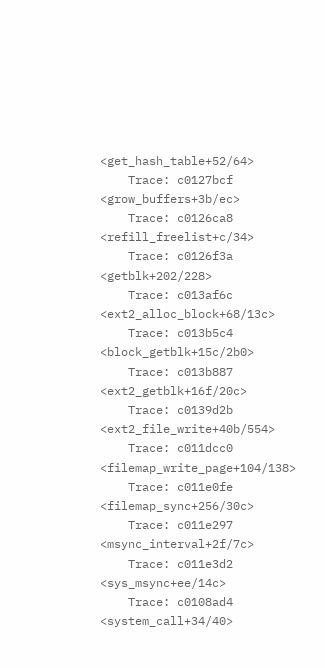<get_hash_table+52/64>
    Trace: c0127bcf <grow_buffers+3b/ec>
    Trace: c0126ca8 <refill_freelist+c/34>
    Trace: c0126f3a <getblk+202/228>
    Trace: c013af6c <ext2_alloc_block+68/13c>
    Trace: c013b5c4 <block_getblk+15c/2b0>
    Trace: c013b887 <ext2_getblk+16f/20c>
    Trace: c0139d2b <ext2_file_write+40b/554>
    Trace: c011dcc0 <filemap_write_page+104/138>
    Trace: c011e0fe <filemap_sync+256/30c>
    Trace: c011e297 <msync_interval+2f/7c>
    Trace: c011e3d2 <sys_msync+ee/14c>
    Trace: c0108ad4 <system_call+34/40>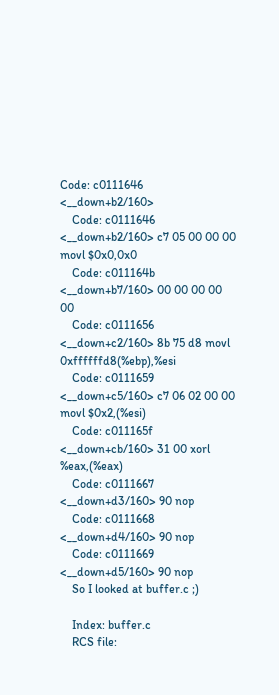Code: c0111646 <__down+b2/160>
    Code: c0111646 <__down+b2/160> c7 05 00 00 00 movl $0x0,0x0
    Code: c011164b <__down+b7/160> 00 00 00 00 00
    Code: c0111656 <__down+c2/160> 8b 75 d8 movl 0xffffffd8(%ebp),%esi
    Code: c0111659 <__down+c5/160> c7 06 02 00 00 movl $0x2,(%esi)
    Code: c011165f <__down+cb/160> 31 00 xorl %eax,(%eax)
    Code: c0111667 <__down+d3/160> 90 nop
    Code: c0111668 <__down+d4/160> 90 nop
    Code: c0111669 <__down+d5/160> 90 nop
    So I looked at buffer.c ;)

    Index: buffer.c
    RCS file: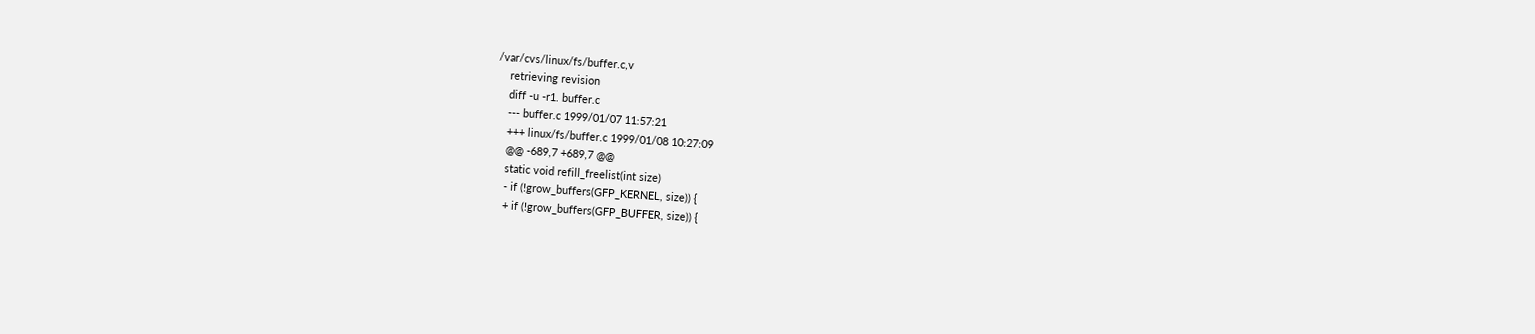/var/cvs/linux/fs/buffer.c,v
    retrieving revision
    diff -u -r1. buffer.c
    --- buffer.c 1999/01/07 11:57:21
    +++ linux/fs/buffer.c 1999/01/08 10:27:09
    @@ -689,7 +689,7 @@
    static void refill_freelist(int size)
    - if (!grow_buffers(GFP_KERNEL, size)) {
    + if (!grow_buffers(GFP_BUFFER, size)) {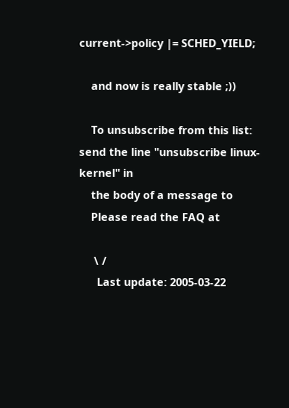current->policy |= SCHED_YIELD;

    and now is really stable ;))

    To unsubscribe from this list: send the line "unsubscribe linux-kernel" in
    the body of a message to
    Please read the FAQ at

     \ /
      Last update: 2005-03-22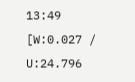13:49    [W:0.027 / U:24.796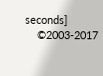seconds]
    ©2003-2017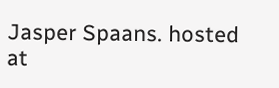Jasper Spaans. hosted at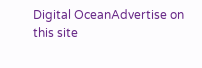Digital OceanAdvertise on this site